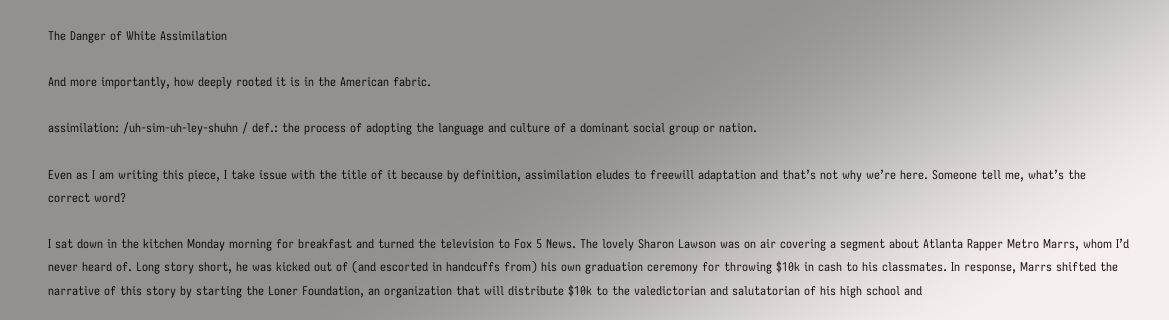The Danger of White Assimilation

And more importantly, how deeply rooted it is in the American fabric.

assimilation: /uh-sim-uh-ley-shuhn / def.: the process of adopting the language and culture of a dominant social group or nation.

Even as I am writing this piece, I take issue with the title of it because by definition, assimilation eludes to freewill adaptation and that’s not why we’re here. Someone tell me, what’s the correct word?

I sat down in the kitchen Monday morning for breakfast and turned the television to Fox 5 News. The lovely Sharon Lawson was on air covering a segment about Atlanta Rapper Metro Marrs, whom I’d never heard of. Long story short, he was kicked out of (and escorted in handcuffs from) his own graduation ceremony for throwing $10k in cash to his classmates. In response, Marrs shifted the narrative of this story by starting the Loner Foundation, an organization that will distribute $10k to the valedictorian and salutatorian of his high school and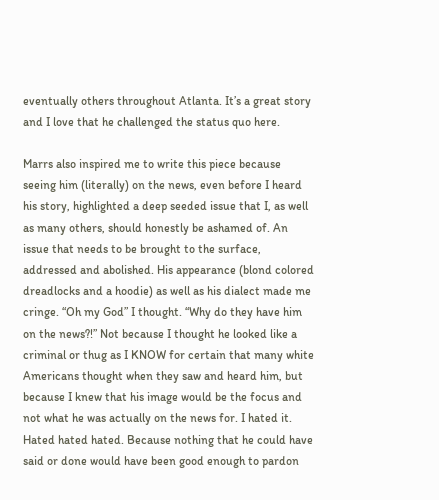eventually others throughout Atlanta. It’s a great story and I love that he challenged the status quo here.

Marrs also inspired me to write this piece because seeing him (literally) on the news, even before I heard his story, highlighted a deep seeded issue that I, as well as many others, should honestly be ashamed of. An issue that needs to be brought to the surface, addressed and abolished. His appearance (blond colored dreadlocks and a hoodie) as well as his dialect made me cringe. “Oh my God” I thought. “Why do they have him on the news?!” Not because I thought he looked like a criminal or thug as I KNOW for certain that many white Americans thought when they saw and heard him, but because I knew that his image would be the focus and not what he was actually on the news for. I hated it. Hated hated hated. Because nothing that he could have said or done would have been good enough to pardon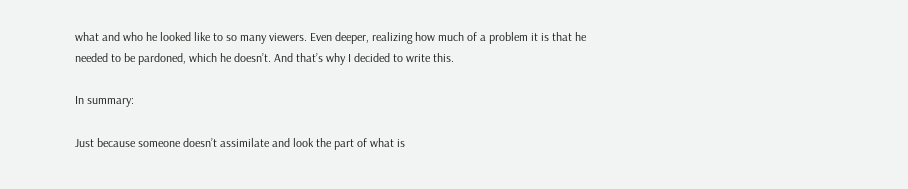what and who he looked like to so many viewers. Even deeper, realizing how much of a problem it is that he needed to be pardoned, which he doesn’t. And that’s why I decided to write this.

In summary:

Just because someone doesn’t assimilate and look the part of what is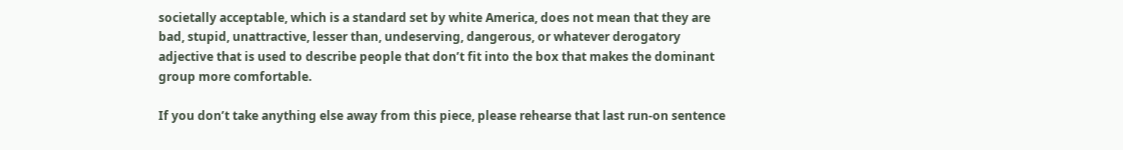societally acceptable, which is a standard set by white America, does not mean that they are bad, stupid, unattractive, lesser than, undeserving, dangerous, or whatever derogatory adjective that is used to describe people that don’t fit into the box that makes the dominant group more comfortable.

If you don’t take anything else away from this piece, please rehearse that last run-on sentence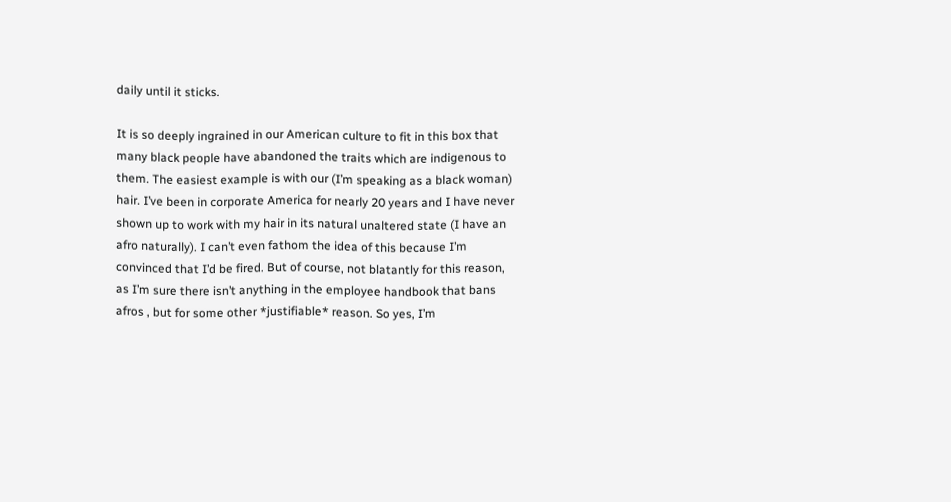daily until it sticks.

It is so deeply ingrained in our American culture to fit in this box that many black people have abandoned the traits which are indigenous to them. The easiest example is with our (I’m speaking as a black woman) hair. I’ve been in corporate America for nearly 20 years and I have never shown up to work with my hair in its natural unaltered state (I have an afro naturally). I can’t even fathom the idea of this because I’m convinced that I’d be fired. But of course, not blatantly for this reason, as I’m sure there isn’t anything in the employee handbook that bans afros , but for some other *justifiable* reason. So yes, I’m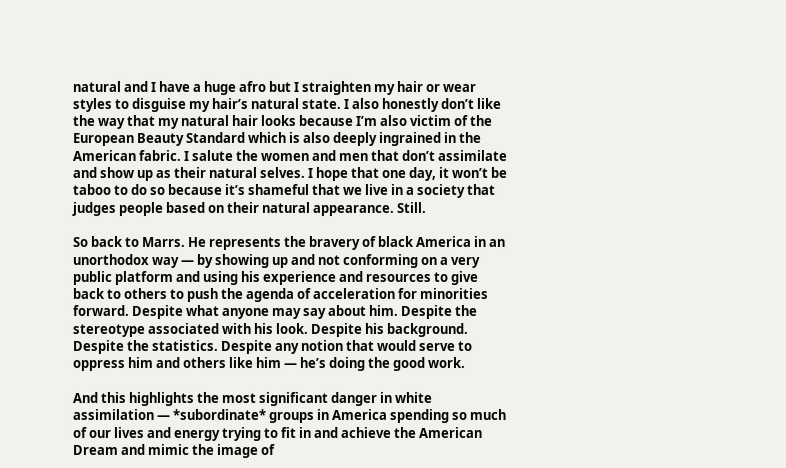natural and I have a huge afro but I straighten my hair or wear styles to disguise my hair’s natural state. I also honestly don’t like the way that my natural hair looks because I’m also victim of the European Beauty Standard which is also deeply ingrained in the American fabric. I salute the women and men that don’t assimilate and show up as their natural selves. I hope that one day, it won’t be taboo to do so because it’s shameful that we live in a society that judges people based on their natural appearance. Still.

So back to Marrs. He represents the bravery of black America in an unorthodox way — by showing up and not conforming on a very public platform and using his experience and resources to give back to others to push the agenda of acceleration for minorities forward. Despite what anyone may say about him. Despite the stereotype associated with his look. Despite his background. Despite the statistics. Despite any notion that would serve to oppress him and others like him — he’s doing the good work.

And this highlights the most significant danger in white assimilation — *subordinate* groups in America spending so much of our lives and energy trying to fit in and achieve the American Dream and mimic the image of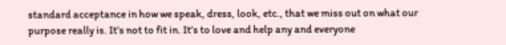standard acceptance in how we speak, dress, look, etc., that we miss out on what our purpose really is. It’s not to fit in. It’s to love and help any and everyone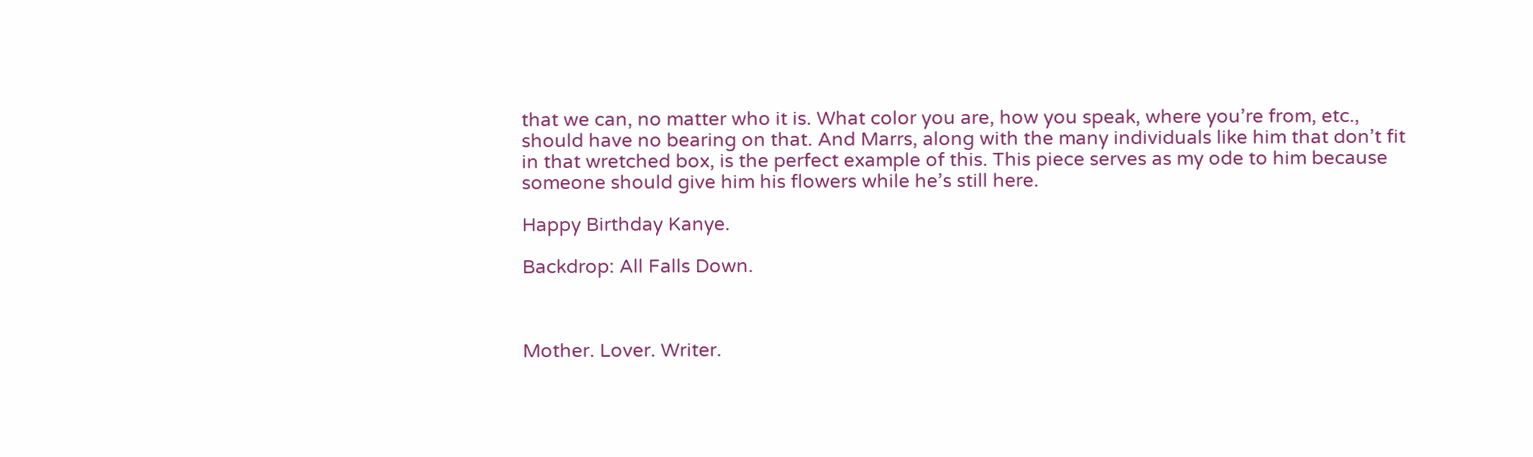that we can, no matter who it is. What color you are, how you speak, where you’re from, etc., should have no bearing on that. And Marrs, along with the many individuals like him that don’t fit in that wretched box, is the perfect example of this. This piece serves as my ode to him because someone should give him his flowers while he’s still here.

Happy Birthday Kanye.

Backdrop: All Falls Down.



Mother. Lover. Writer.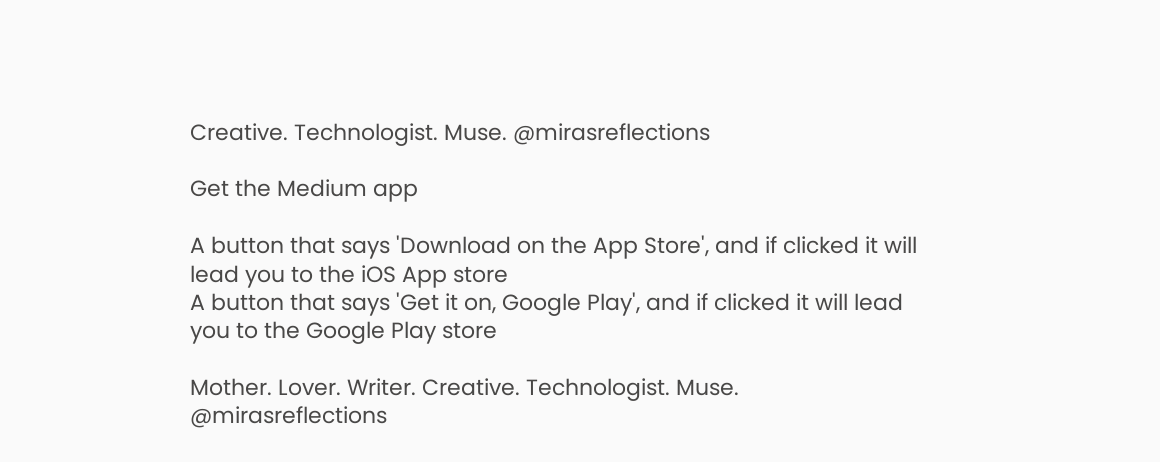Creative. Technologist. Muse. @mirasreflections

Get the Medium app

A button that says 'Download on the App Store', and if clicked it will lead you to the iOS App store
A button that says 'Get it on, Google Play', and if clicked it will lead you to the Google Play store

Mother. Lover. Writer. Creative. Technologist. Muse. @mirasreflections